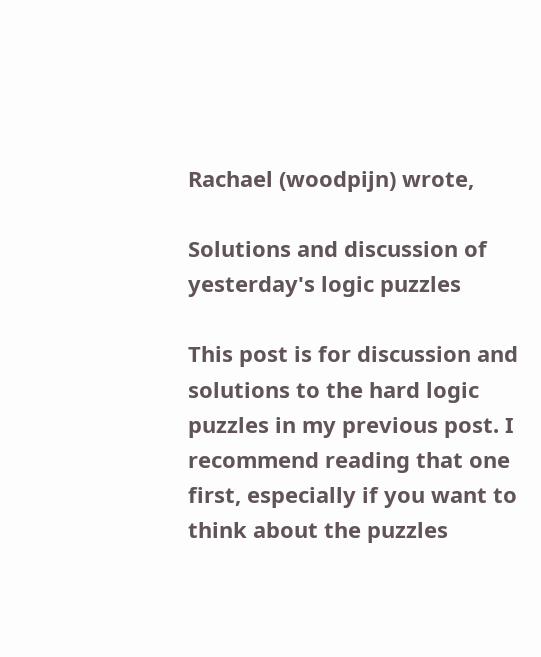Rachael (woodpijn) wrote,

Solutions and discussion of yesterday's logic puzzles

This post is for discussion and solutions to the hard logic puzzles in my previous post. I recommend reading that one first, especially if you want to think about the puzzles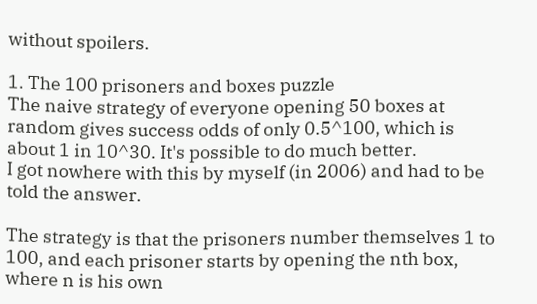without spoilers.

1. The 100 prisoners and boxes puzzle
The naive strategy of everyone opening 50 boxes at random gives success odds of only 0.5^100, which is about 1 in 10^30. It's possible to do much better.
I got nowhere with this by myself (in 2006) and had to be told the answer.

The strategy is that the prisoners number themselves 1 to 100, and each prisoner starts by opening the nth box, where n is his own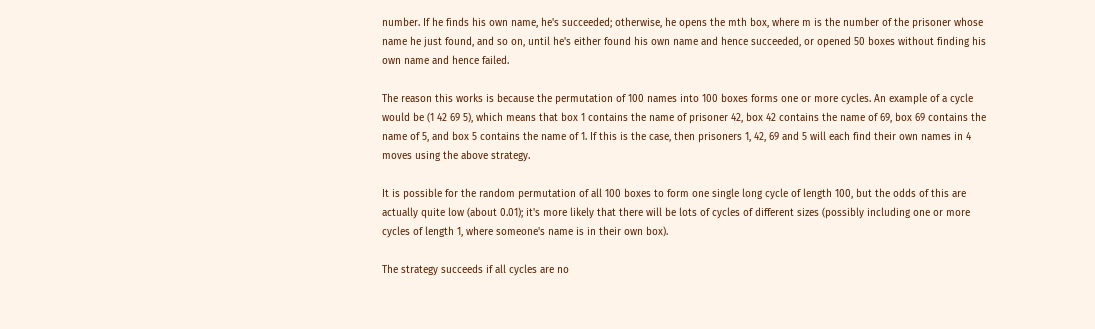number. If he finds his own name, he's succeeded; otherwise, he opens the mth box, where m is the number of the prisoner whose name he just found, and so on, until he's either found his own name and hence succeeded, or opened 50 boxes without finding his own name and hence failed.

The reason this works is because the permutation of 100 names into 100 boxes forms one or more cycles. An example of a cycle would be (1 42 69 5), which means that box 1 contains the name of prisoner 42, box 42 contains the name of 69, box 69 contains the name of 5, and box 5 contains the name of 1. If this is the case, then prisoners 1, 42, 69 and 5 will each find their own names in 4 moves using the above strategy.

It is possible for the random permutation of all 100 boxes to form one single long cycle of length 100, but the odds of this are actually quite low (about 0.01); it's more likely that there will be lots of cycles of different sizes (possibly including one or more cycles of length 1, where someone's name is in their own box).

The strategy succeeds if all cycles are no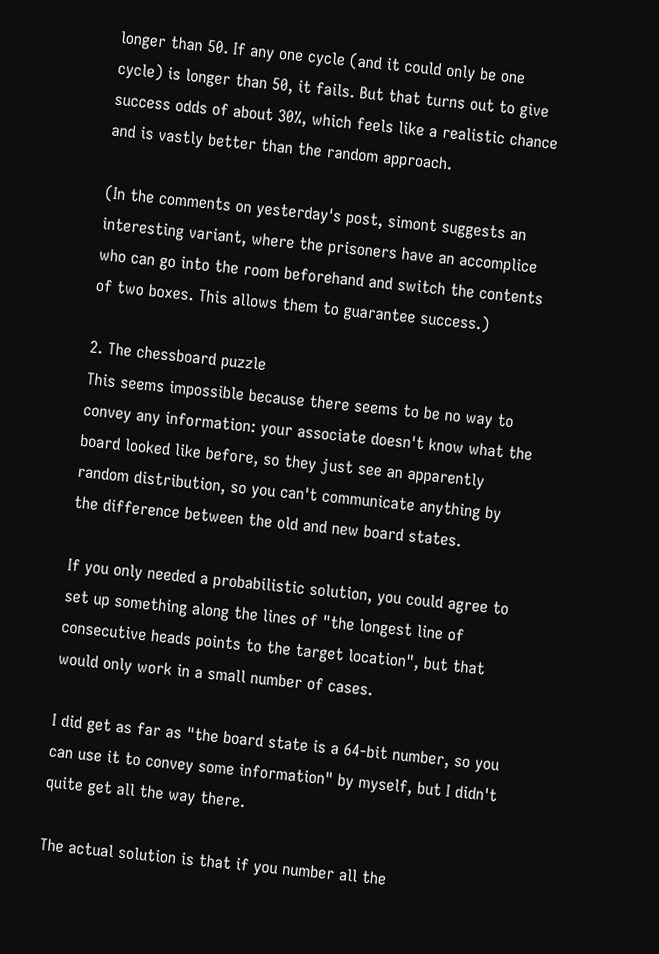longer than 50. If any one cycle (and it could only be one cycle) is longer than 50, it fails. But that turns out to give success odds of about 30%, which feels like a realistic chance and is vastly better than the random approach.

(In the comments on yesterday's post, simont suggests an interesting variant, where the prisoners have an accomplice who can go into the room beforehand and switch the contents of two boxes. This allows them to guarantee success.)

2. The chessboard puzzle
This seems impossible because there seems to be no way to convey any information: your associate doesn't know what the board looked like before, so they just see an apparently random distribution, so you can't communicate anything by the difference between the old and new board states.

If you only needed a probabilistic solution, you could agree to set up something along the lines of "the longest line of consecutive heads points to the target location", but that would only work in a small number of cases.

I did get as far as "the board state is a 64-bit number, so you can use it to convey some information" by myself, but I didn't quite get all the way there.

The actual solution is that if you number all the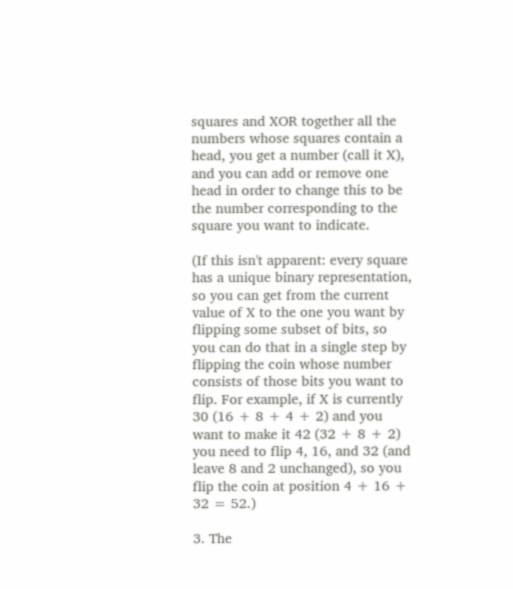squares and XOR together all the numbers whose squares contain a head, you get a number (call it X), and you can add or remove one head in order to change this to be the number corresponding to the square you want to indicate.

(If this isn't apparent: every square has a unique binary representation, so you can get from the current value of X to the one you want by flipping some subset of bits, so you can do that in a single step by flipping the coin whose number consists of those bits you want to flip. For example, if X is currently 30 (16 + 8 + 4 + 2) and you want to make it 42 (32 + 8 + 2) you need to flip 4, 16, and 32 (and leave 8 and 2 unchanged), so you flip the coin at position 4 + 16 + 32 = 52.)

3. The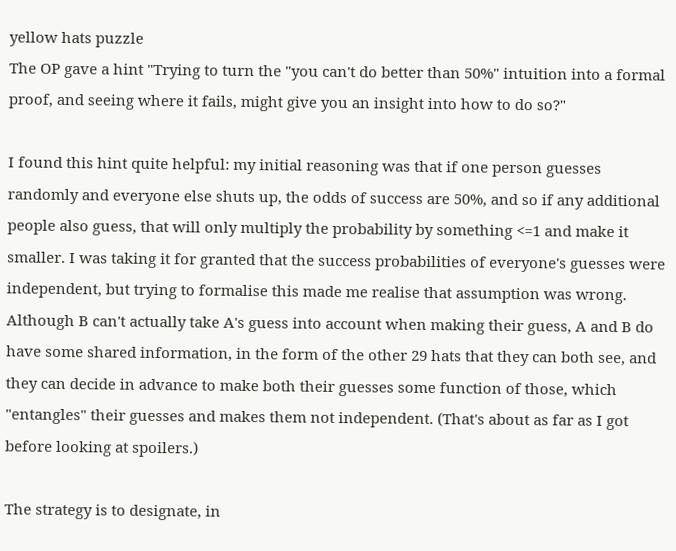yellow hats puzzle
The OP gave a hint "Trying to turn the "you can't do better than 50%" intuition into a formal proof, and seeing where it fails, might give you an insight into how to do so?"

I found this hint quite helpful: my initial reasoning was that if one person guesses randomly and everyone else shuts up, the odds of success are 50%, and so if any additional people also guess, that will only multiply the probability by something <=1 and make it smaller. I was taking it for granted that the success probabilities of everyone's guesses were independent, but trying to formalise this made me realise that assumption was wrong. Although B can't actually take A's guess into account when making their guess, A and B do have some shared information, in the form of the other 29 hats that they can both see, and they can decide in advance to make both their guesses some function of those, which "entangles" their guesses and makes them not independent. (That's about as far as I got before looking at spoilers.)

The strategy is to designate, in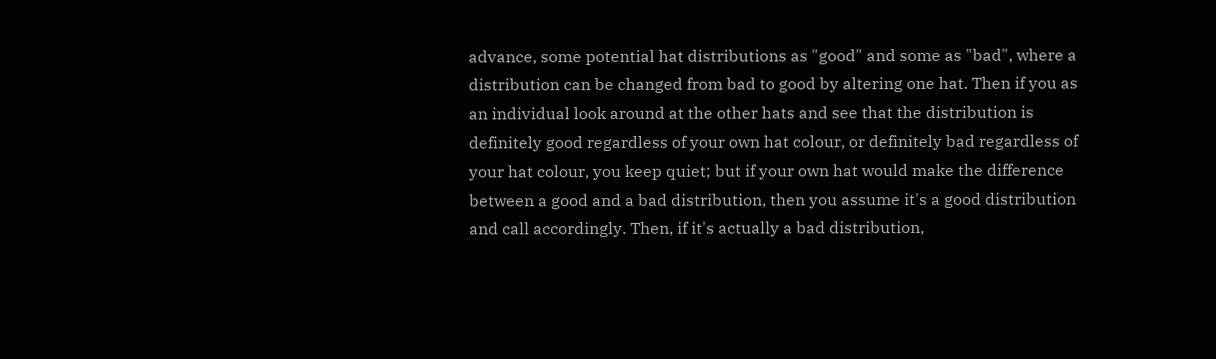advance, some potential hat distributions as "good" and some as "bad", where a distribution can be changed from bad to good by altering one hat. Then if you as an individual look around at the other hats and see that the distribution is definitely good regardless of your own hat colour, or definitely bad regardless of your hat colour, you keep quiet; but if your own hat would make the difference between a good and a bad distribution, then you assume it's a good distribution and call accordingly. Then, if it's actually a bad distribution,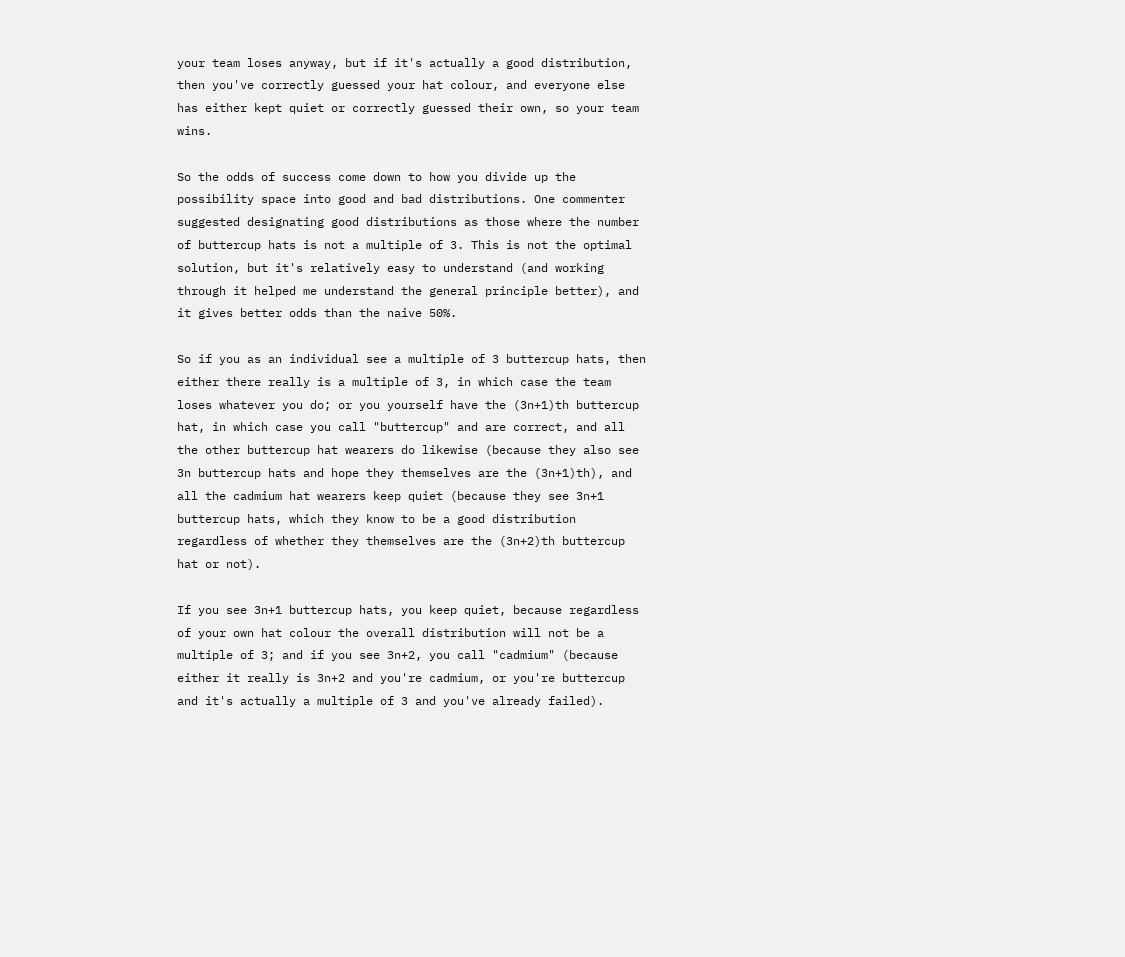your team loses anyway, but if it's actually a good distribution, then you've correctly guessed your hat colour, and everyone else has either kept quiet or correctly guessed their own, so your team wins.

So the odds of success come down to how you divide up the possibility space into good and bad distributions. One commenter suggested designating good distributions as those where the number of buttercup hats is not a multiple of 3. This is not the optimal solution, but it's relatively easy to understand (and working through it helped me understand the general principle better), and it gives better odds than the naive 50%.

So if you as an individual see a multiple of 3 buttercup hats, then either there really is a multiple of 3, in which case the team loses whatever you do; or you yourself have the (3n+1)th buttercup hat, in which case you call "buttercup" and are correct, and all the other buttercup hat wearers do likewise (because they also see 3n buttercup hats and hope they themselves are the (3n+1)th), and all the cadmium hat wearers keep quiet (because they see 3n+1 buttercup hats, which they know to be a good distribution regardless of whether they themselves are the (3n+2)th buttercup hat or not).

If you see 3n+1 buttercup hats, you keep quiet, because regardless of your own hat colour the overall distribution will not be a multiple of 3; and if you see 3n+2, you call "cadmium" (because either it really is 3n+2 and you're cadmium, or you're buttercup and it's actually a multiple of 3 and you've already failed).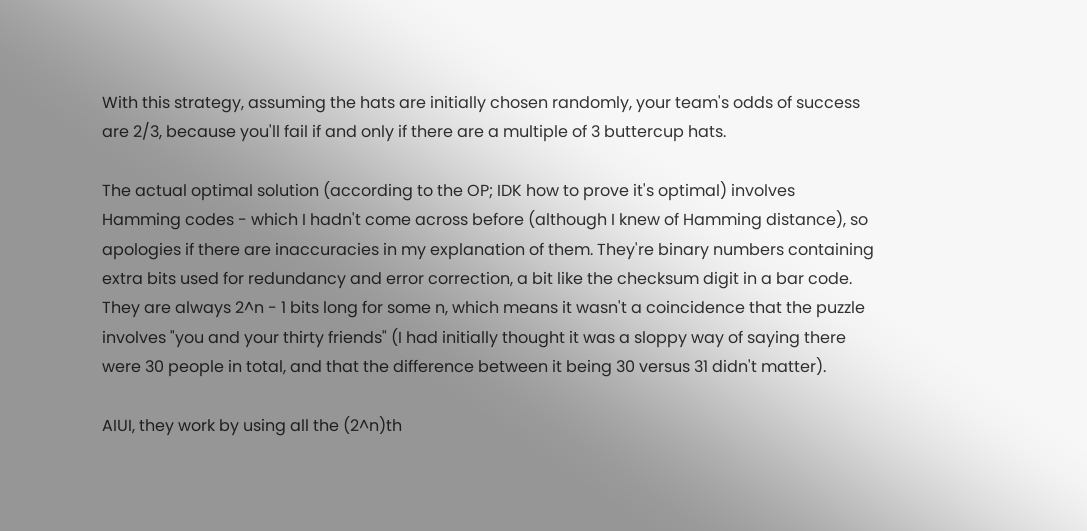With this strategy, assuming the hats are initially chosen randomly, your team's odds of success are 2/3, because you'll fail if and only if there are a multiple of 3 buttercup hats.

The actual optimal solution (according to the OP; IDK how to prove it's optimal) involves Hamming codes - which I hadn't come across before (although I knew of Hamming distance), so apologies if there are inaccuracies in my explanation of them. They're binary numbers containing extra bits used for redundancy and error correction, a bit like the checksum digit in a bar code. They are always 2^n - 1 bits long for some n, which means it wasn't a coincidence that the puzzle involves "you and your thirty friends" (I had initially thought it was a sloppy way of saying there were 30 people in total, and that the difference between it being 30 versus 31 didn't matter).

AIUI, they work by using all the (2^n)th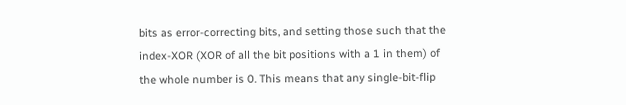bits as error-correcting bits, and setting those such that the index-XOR (XOR of all the bit positions with a 1 in them) of the whole number is 0. This means that any single-bit-flip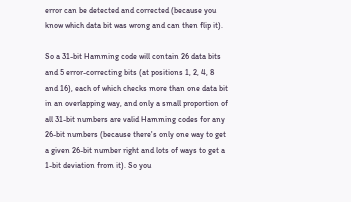error can be detected and corrected (because you know which data bit was wrong and can then flip it).

So a 31-bit Hamming code will contain 26 data bits and 5 error-correcting bits (at positions 1, 2, 4, 8 and 16), each of which checks more than one data bit in an overlapping way, and only a small proportion of all 31-bit numbers are valid Hamming codes for any 26-bit numbers (because there's only one way to get a given 26-bit number right and lots of ways to get a 1-bit deviation from it). So you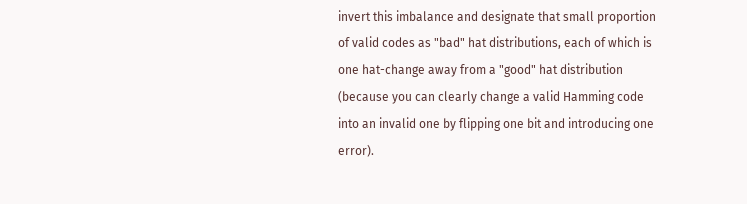invert this imbalance and designate that small proportion of valid codes as "bad" hat distributions, each of which is one hat-change away from a "good" hat distribution (because you can clearly change a valid Hamming code into an invalid one by flipping one bit and introducing one error).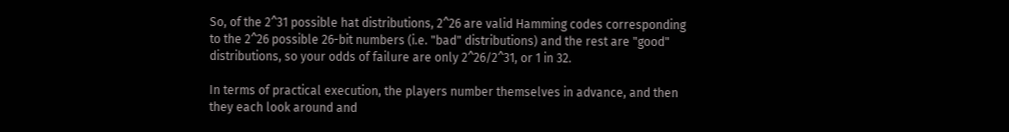So, of the 2^31 possible hat distributions, 2^26 are valid Hamming codes corresponding to the 2^26 possible 26-bit numbers (i.e. "bad" distributions) and the rest are "good" distributions, so your odds of failure are only 2^26/2^31, or 1 in 32.

In terms of practical execution, the players number themselves in advance, and then they each look around and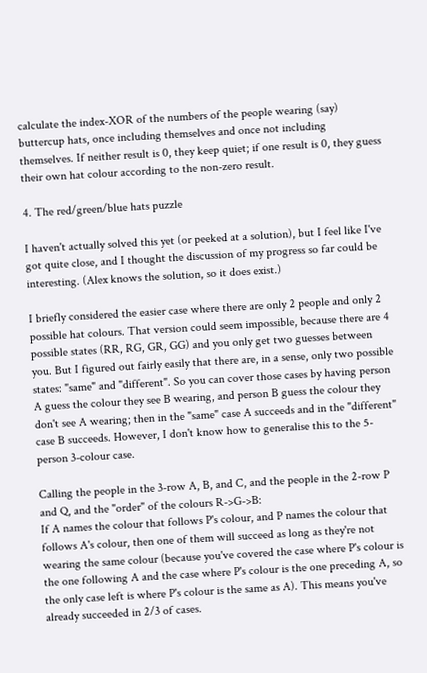calculate the index-XOR of the numbers of the people wearing (say) buttercup hats, once including themselves and once not including themselves. If neither result is 0, they keep quiet; if one result is 0, they guess their own hat colour according to the non-zero result.

4. The red/green/blue hats puzzle

I haven't actually solved this yet (or peeked at a solution), but I feel like I've got quite close, and I thought the discussion of my progress so far could be interesting. (Alex knows the solution, so it does exist.)

I briefly considered the easier case where there are only 2 people and only 2 possible hat colours. That version could seem impossible, because there are 4 possible states (RR, RG, GR, GG) and you only get two guesses between you. But I figured out fairly easily that there are, in a sense, only two possible states: "same" and "different". So you can cover those cases by having person A guess the colour they see B wearing, and person B guess the colour they don't see A wearing; then in the "same" case A succeeds and in the "different" case B succeeds. However, I don't know how to generalise this to the 5-person 3-colour case.

Calling the people in the 3-row A, B, and C, and the people in the 2-row P and Q, and the "order" of the colours R->G->B:
If A names the colour that follows P's colour, and P names the colour that follows A's colour, then one of them will succeed as long as they're not wearing the same colour (because you've covered the case where P's colour is the one following A and the case where P's colour is the one preceding A, so the only case left is where P's colour is the same as A). This means you've already succeeded in 2/3 of cases.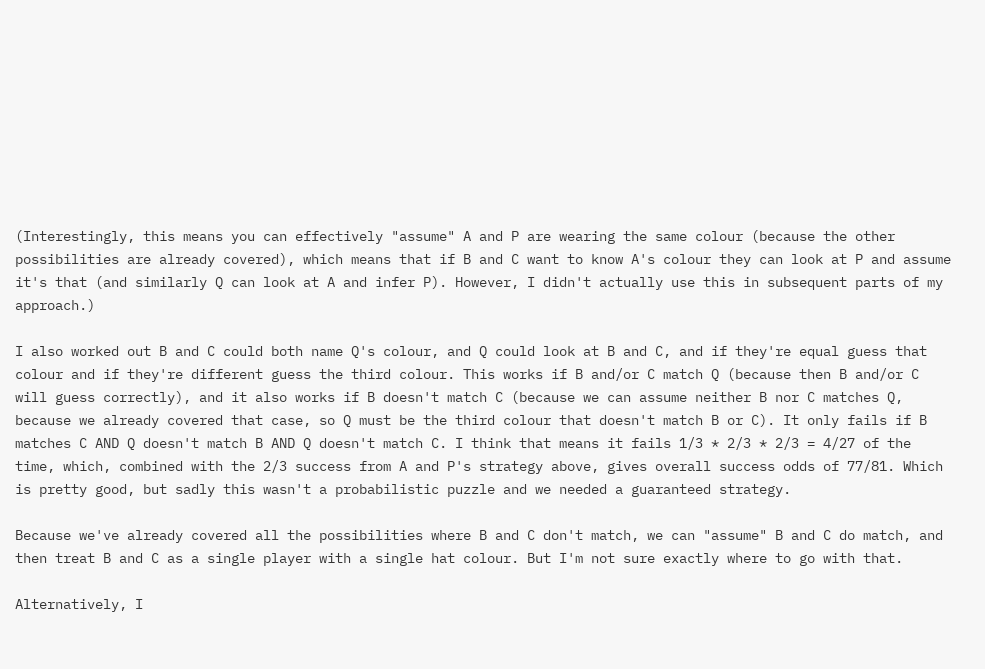(Interestingly, this means you can effectively "assume" A and P are wearing the same colour (because the other possibilities are already covered), which means that if B and C want to know A's colour they can look at P and assume it's that (and similarly Q can look at A and infer P). However, I didn't actually use this in subsequent parts of my approach.)

I also worked out B and C could both name Q's colour, and Q could look at B and C, and if they're equal guess that colour and if they're different guess the third colour. This works if B and/or C match Q (because then B and/or C will guess correctly), and it also works if B doesn't match C (because we can assume neither B nor C matches Q, because we already covered that case, so Q must be the third colour that doesn't match B or C). It only fails if B matches C AND Q doesn't match B AND Q doesn't match C. I think that means it fails 1/3 * 2/3 * 2/3 = 4/27 of the time, which, combined with the 2/3 success from A and P's strategy above, gives overall success odds of 77/81. Which is pretty good, but sadly this wasn't a probabilistic puzzle and we needed a guaranteed strategy.

Because we've already covered all the possibilities where B and C don't match, we can "assume" B and C do match, and then treat B and C as a single player with a single hat colour. But I'm not sure exactly where to go with that.

Alternatively, I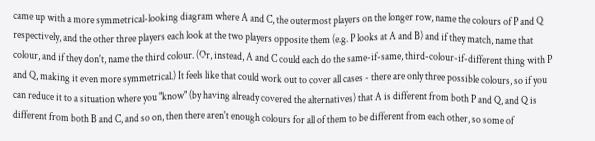came up with a more symmetrical-looking diagram where A and C, the outermost players on the longer row, name the colours of P and Q respectively, and the other three players each look at the two players opposite them (e.g. P looks at A and B) and if they match, name that colour, and if they don't, name the third colour. (Or, instead, A and C could each do the same-if-same, third-colour-if-different thing with P and Q, making it even more symmetrical.) It feels like that could work out to cover all cases - there are only three possible colours, so if you can reduce it to a situation where you "know" (by having already covered the alternatives) that A is different from both P and Q, and Q is different from both B and C, and so on, then there aren't enough colours for all of them to be different from each other, so some of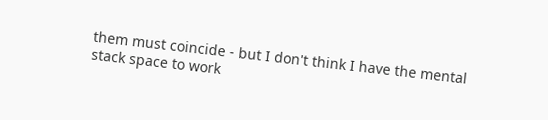them must coincide - but I don't think I have the mental stack space to work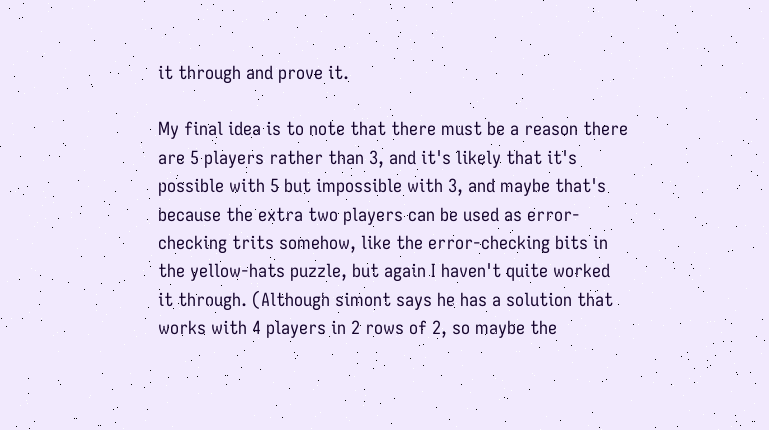it through and prove it.

My final idea is to note that there must be a reason there are 5 players rather than 3, and it's likely that it's possible with 5 but impossible with 3, and maybe that's because the extra two players can be used as error-checking trits somehow, like the error-checking bits in the yellow-hats puzzle, but again I haven't quite worked it through. (Although simont says he has a solution that works with 4 players in 2 rows of 2, so maybe the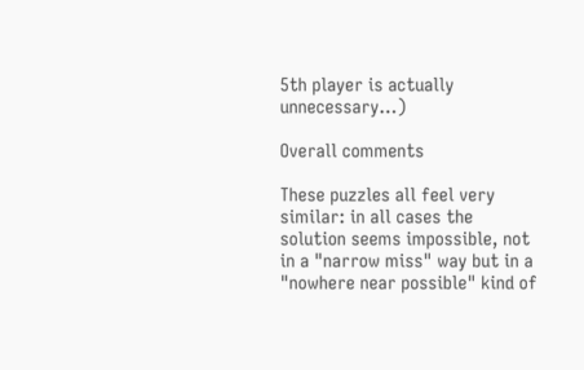5th player is actually unnecessary...)

Overall comments

These puzzles all feel very similar: in all cases the solution seems impossible, not in a "narrow miss" way but in a "nowhere near possible" kind of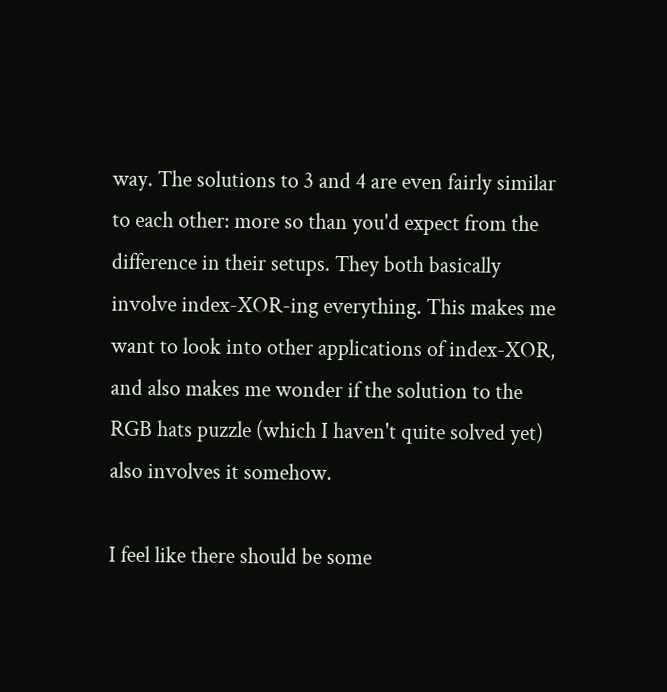way. The solutions to 3 and 4 are even fairly similar to each other: more so than you'd expect from the difference in their setups. They both basically involve index-XOR-ing everything. This makes me want to look into other applications of index-XOR, and also makes me wonder if the solution to the RGB hats puzzle (which I haven't quite solved yet) also involves it somehow.

I feel like there should be some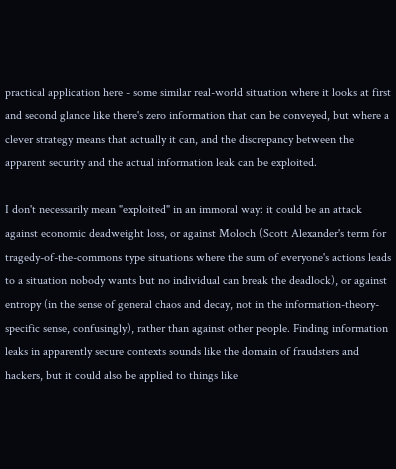practical application here - some similar real-world situation where it looks at first and second glance like there's zero information that can be conveyed, but where a clever strategy means that actually it can, and the discrepancy between the apparent security and the actual information leak can be exploited.

I don't necessarily mean "exploited" in an immoral way: it could be an attack against economic deadweight loss, or against Moloch (Scott Alexander's term for tragedy-of-the-commons type situations where the sum of everyone's actions leads to a situation nobody wants but no individual can break the deadlock), or against entropy (in the sense of general chaos and decay, not in the information-theory-specific sense, confusingly), rather than against other people. Finding information leaks in apparently secure contexts sounds like the domain of fraudsters and hackers, but it could also be applied to things like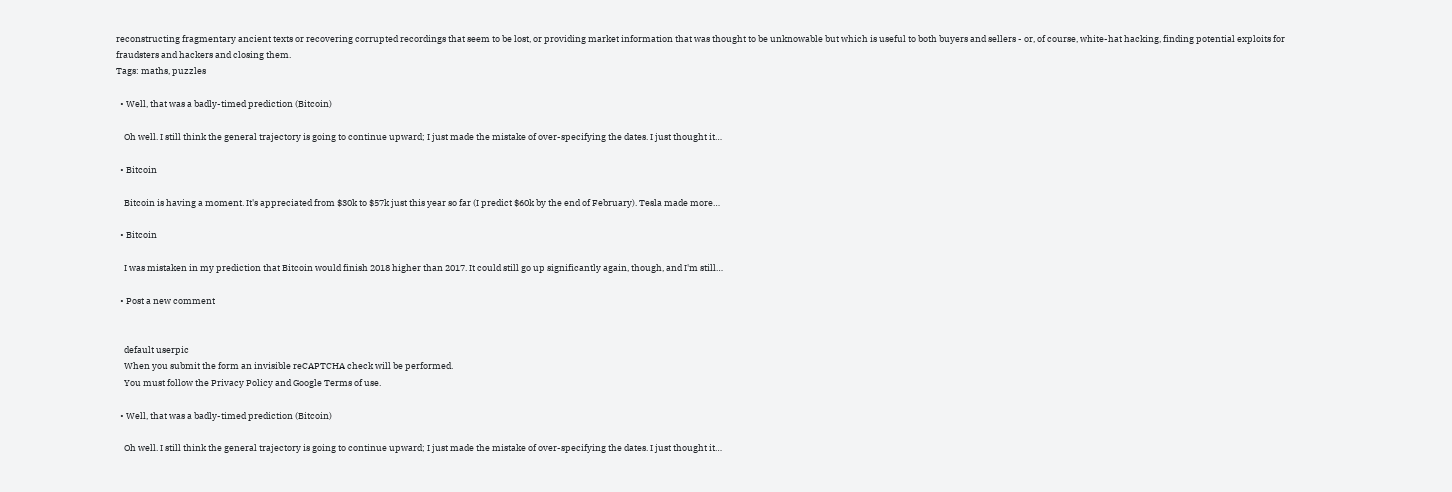reconstructing fragmentary ancient texts or recovering corrupted recordings that seem to be lost, or providing market information that was thought to be unknowable but which is useful to both buyers and sellers - or, of course, white-hat hacking, finding potential exploits for fraudsters and hackers and closing them.
Tags: maths, puzzles

  • Well, that was a badly-timed prediction (Bitcoin)

    Oh well. I still think the general trajectory is going to continue upward; I just made the mistake of over-specifying the dates. I just thought it…

  • Bitcoin

    Bitcoin is having a moment. It's appreciated from $30k to $57k just this year so far (I predict $60k by the end of February). Tesla made more…

  • Bitcoin

    I was mistaken in my prediction that Bitcoin would finish 2018 higher than 2017. It could still go up significantly again, though, and I'm still…

  • Post a new comment


    default userpic
    When you submit the form an invisible reCAPTCHA check will be performed.
    You must follow the Privacy Policy and Google Terms of use.

  • Well, that was a badly-timed prediction (Bitcoin)

    Oh well. I still think the general trajectory is going to continue upward; I just made the mistake of over-specifying the dates. I just thought it…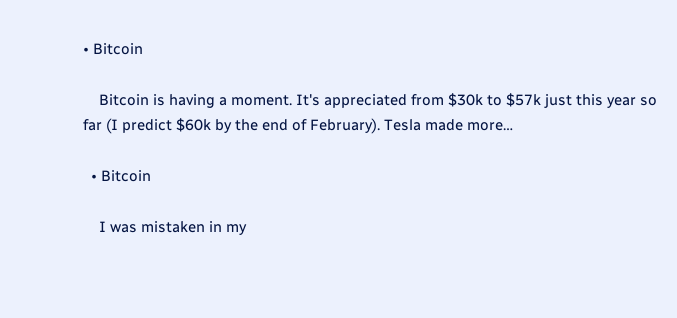• Bitcoin

    Bitcoin is having a moment. It's appreciated from $30k to $57k just this year so far (I predict $60k by the end of February). Tesla made more…

  • Bitcoin

    I was mistaken in my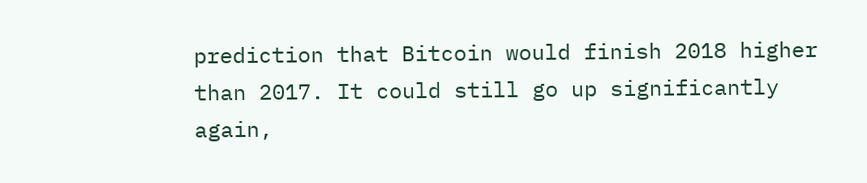prediction that Bitcoin would finish 2018 higher than 2017. It could still go up significantly again,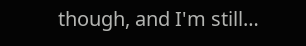though, and I'm still…